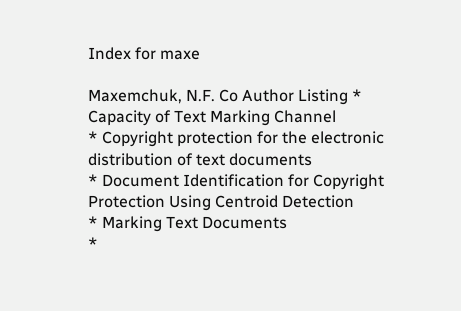Index for maxe

Maxemchuk, N.F. Co Author Listing * Capacity of Text Marking Channel
* Copyright protection for the electronic distribution of text documents
* Document Identification for Copyright Protection Using Centroid Detection
* Marking Text Documents
*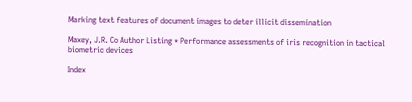Marking text features of document images to deter illicit dissemination

Maxey, J.R. Co Author Listing * Performance assessments of iris recognition in tactical biometric devices

Index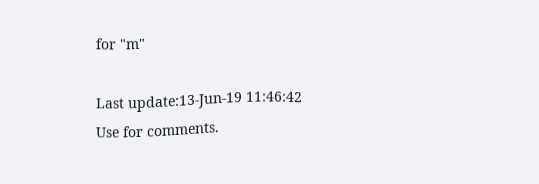for "m"

Last update:13-Jun-19 11:46:42
Use for comments.